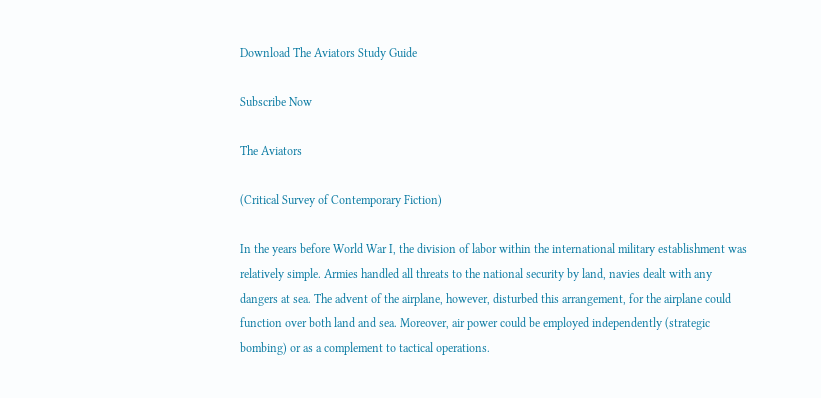Download The Aviators Study Guide

Subscribe Now

The Aviators

(Critical Survey of Contemporary Fiction)

In the years before World War I, the division of labor within the international military establishment was relatively simple. Armies handled all threats to the national security by land, navies dealt with any dangers at sea. The advent of the airplane, however, disturbed this arrangement, for the airplane could function over both land and sea. Moreover, air power could be employed independently (strategic bombing) or as a complement to tactical operations.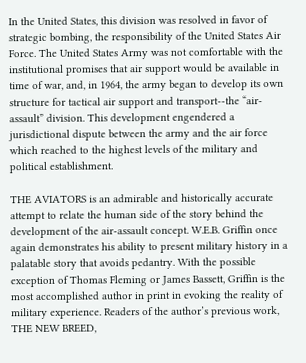In the United States, this division was resolved in favor of strategic bombing, the responsibility of the United States Air Force. The United States Army was not comfortable with the institutional promises that air support would be available in time of war, and, in 1964, the army began to develop its own structure for tactical air support and transport--the “air-assault” division. This development engendered a jurisdictional dispute between the army and the air force which reached to the highest levels of the military and political establishment.

THE AVIATORS is an admirable and historically accurate attempt to relate the human side of the story behind the development of the air-assault concept. W.E.B. Griffin once again demonstrates his ability to present military history in a palatable story that avoids pedantry. With the possible exception of Thomas Fleming or James Bassett, Griffin is the most accomplished author in print in evoking the reality of military experience. Readers of the author’s previous work, THE NEW BREED,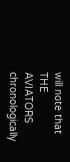will note that THE AVIATORS chronologically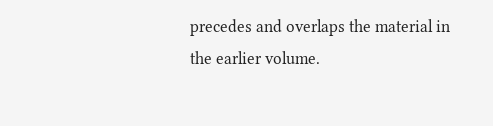precedes and overlaps the material in the earlier volume.